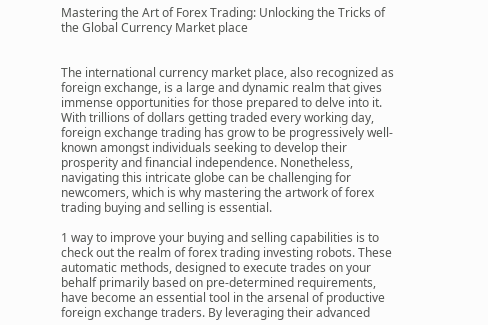Mastering the Art of Forex Trading: Unlocking the Tricks of the Global Currency Market place


The international currency market place, also recognized as foreign exchange, is a large and dynamic realm that gives immense opportunities for those prepared to delve into it. With trillions of dollars getting traded every working day, foreign exchange trading has grow to be progressively well-known amongst individuals seeking to develop their prosperity and financial independence. Nonetheless, navigating this intricate globe can be challenging for newcomers, which is why mastering the artwork of forex trading buying and selling is essential.

1 way to improve your buying and selling capabilities is to check out the realm of forex trading investing robots. These automatic methods, designed to execute trades on your behalf primarily based on pre-determined requirements, have become an essential tool in the arsenal of productive foreign exchange traders. By leveraging their advanced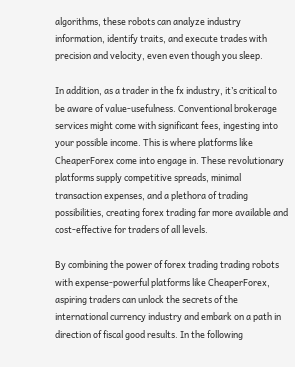algorithms, these robots can analyze industry information, identify traits, and execute trades with precision and velocity, even even though you sleep.

In addition, as a trader in the fx industry, it’s critical to be aware of value-usefulness. Conventional brokerage services might come with significant fees, ingesting into your possible income. This is where platforms like CheaperForex come into engage in. These revolutionary platforms supply competitive spreads, minimal transaction expenses, and a plethora of trading possibilities, creating forex trading far more available and cost-effective for traders of all levels.

By combining the power of forex trading trading robots with expense-powerful platforms like CheaperForex, aspiring traders can unlock the secrets of the international currency industry and embark on a path in direction of fiscal good results. In the following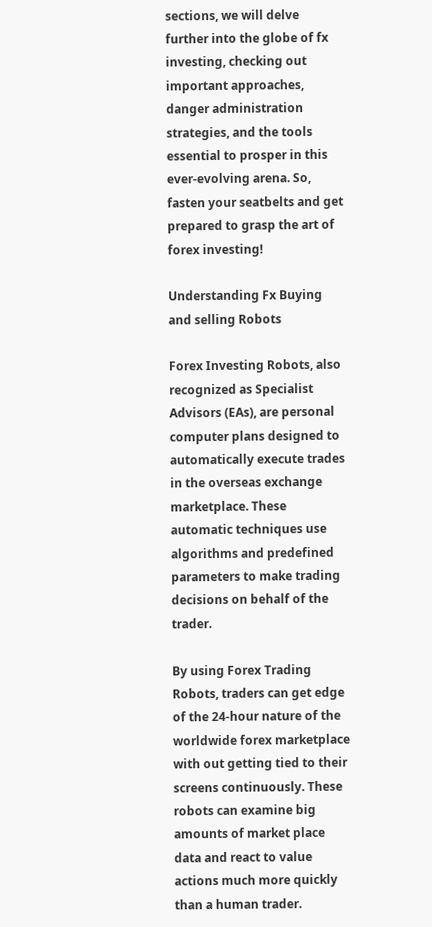sections, we will delve further into the globe of fx investing, checking out important approaches, danger administration strategies, and the tools essential to prosper in this ever-evolving arena. So, fasten your seatbelts and get prepared to grasp the art of forex investing!

Understanding Fx Buying and selling Robots

Forex Investing Robots, also recognized as Specialist Advisors (EAs), are personal computer plans designed to automatically execute trades in the overseas exchange marketplace. These automatic techniques use algorithms and predefined parameters to make trading decisions on behalf of the trader.

By using Forex Trading Robots, traders can get edge of the 24-hour nature of the worldwide forex marketplace with out getting tied to their screens continuously. These robots can examine big amounts of market place data and react to value actions much more quickly than a human trader.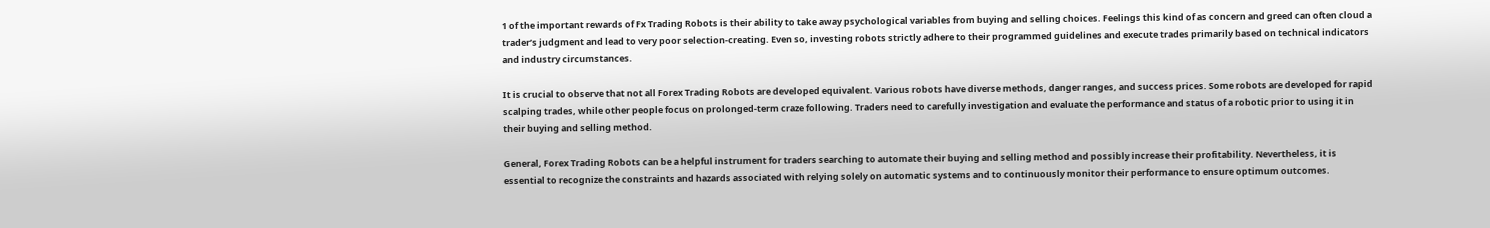1 of the important rewards of Fx Trading Robots is their ability to take away psychological variables from buying and selling choices. Feelings this kind of as concern and greed can often cloud a trader’s judgment and lead to very poor selection-creating. Even so, investing robots strictly adhere to their programmed guidelines and execute trades primarily based on technical indicators and industry circumstances.

It is crucial to observe that not all Forex Trading Robots are developed equivalent. Various robots have diverse methods, danger ranges, and success prices. Some robots are developed for rapid scalping trades, while other people focus on prolonged-term craze following. Traders need to carefully investigation and evaluate the performance and status of a robotic prior to using it in their buying and selling method.

General, Forex Trading Robots can be a helpful instrument for traders searching to automate their buying and selling method and possibly increase their profitability. Nevertheless, it is essential to recognize the constraints and hazards associated with relying solely on automatic systems and to continuously monitor their performance to ensure optimum outcomes.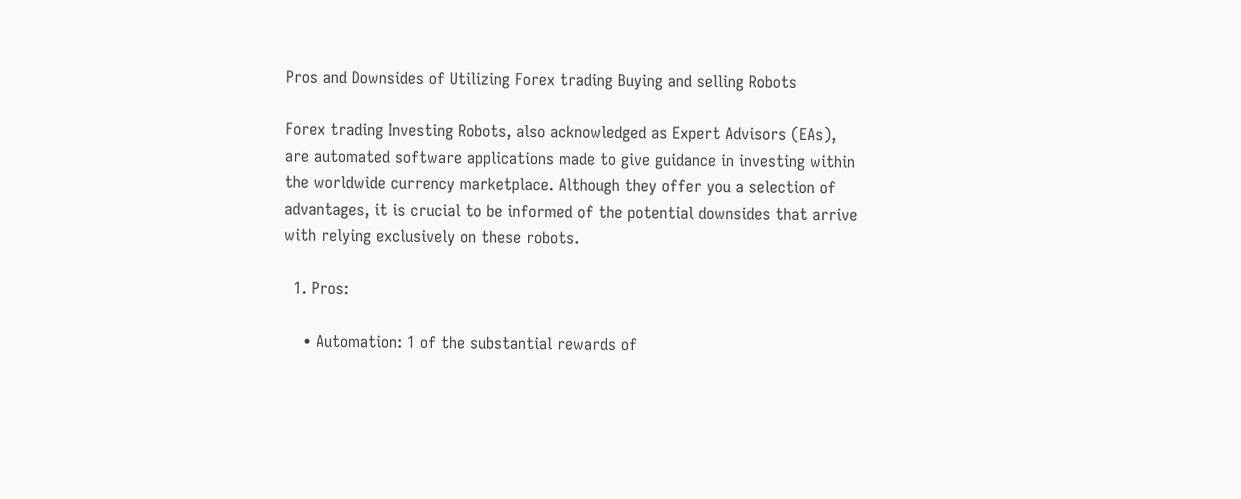Pros and Downsides of Utilizing Forex trading Buying and selling Robots

Forex trading Investing Robots, also acknowledged as Expert Advisors (EAs), are automated software applications made to give guidance in investing within the worldwide currency marketplace. Although they offer you a selection of advantages, it is crucial to be informed of the potential downsides that arrive with relying exclusively on these robots.

  1. Pros:

    • Automation: 1 of the substantial rewards of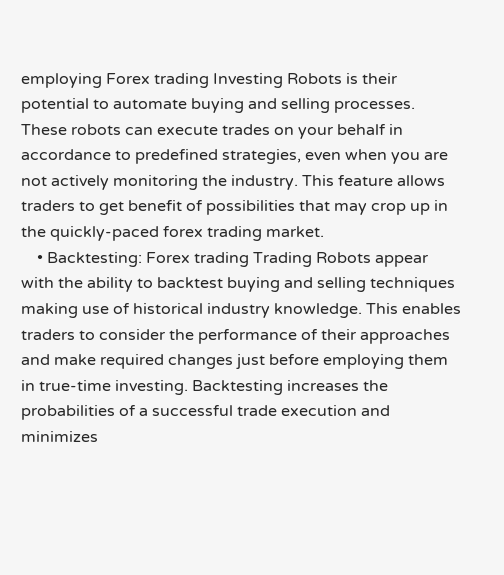employing Forex trading Investing Robots is their potential to automate buying and selling processes. These robots can execute trades on your behalf in accordance to predefined strategies, even when you are not actively monitoring the industry. This feature allows traders to get benefit of possibilities that may crop up in the quickly-paced forex trading market.
    • Backtesting: Forex trading Trading Robots appear with the ability to backtest buying and selling techniques making use of historical industry knowledge. This enables traders to consider the performance of their approaches and make required changes just before employing them in true-time investing. Backtesting increases the probabilities of a successful trade execution and minimizes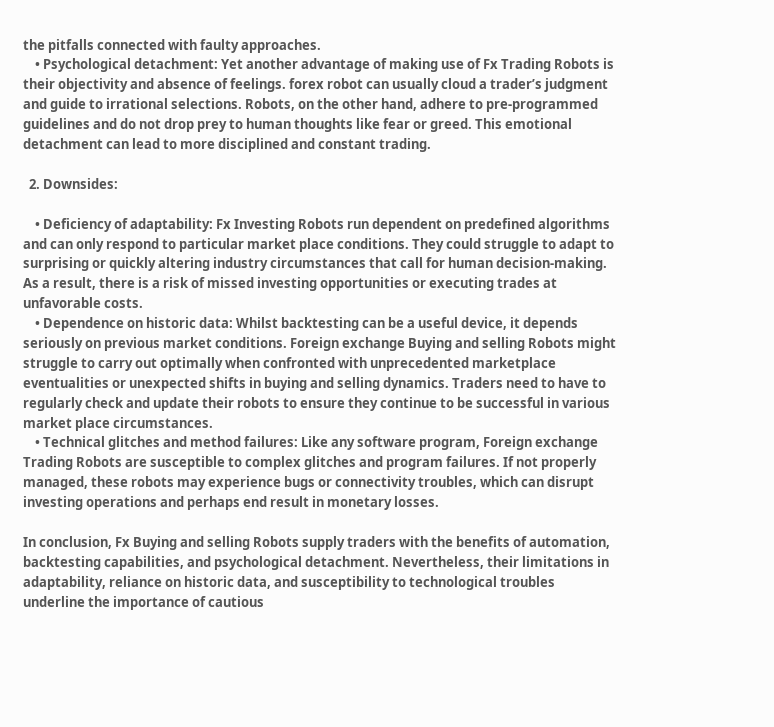the pitfalls connected with faulty approaches.
    • Psychological detachment: Yet another advantage of making use of Fx Trading Robots is their objectivity and absence of feelings. forex robot can usually cloud a trader’s judgment and guide to irrational selections. Robots, on the other hand, adhere to pre-programmed guidelines and do not drop prey to human thoughts like fear or greed. This emotional detachment can lead to more disciplined and constant trading.

  2. Downsides:

    • Deficiency of adaptability: Fx Investing Robots run dependent on predefined algorithms and can only respond to particular market place conditions. They could struggle to adapt to surprising or quickly altering industry circumstances that call for human decision-making. As a result, there is a risk of missed investing opportunities or executing trades at unfavorable costs.
    • Dependence on historic data: Whilst backtesting can be a useful device, it depends seriously on previous market conditions. Foreign exchange Buying and selling Robots might struggle to carry out optimally when confronted with unprecedented marketplace eventualities or unexpected shifts in buying and selling dynamics. Traders need to have to regularly check and update their robots to ensure they continue to be successful in various market place circumstances.
    • Technical glitches and method failures: Like any software program, Foreign exchange Trading Robots are susceptible to complex glitches and program failures. If not properly managed, these robots may experience bugs or connectivity troubles, which can disrupt investing operations and perhaps end result in monetary losses.

In conclusion, Fx Buying and selling Robots supply traders with the benefits of automation, backtesting capabilities, and psychological detachment. Nevertheless, their limitations in adaptability, reliance on historic data, and susceptibility to technological troubles underline the importance of cautious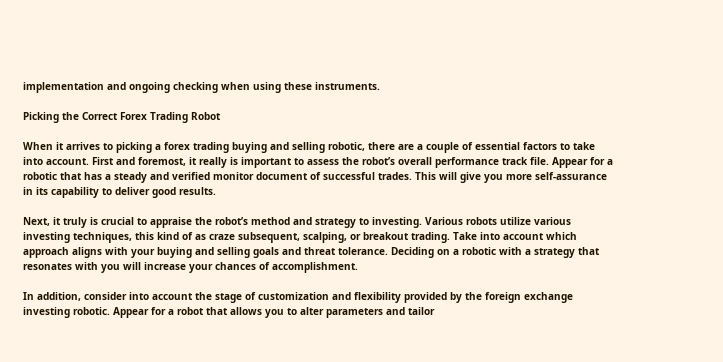implementation and ongoing checking when using these instruments.

Picking the Correct Forex Trading Robot

When it arrives to picking a forex trading buying and selling robotic, there are a couple of essential factors to take into account. First and foremost, it really is important to assess the robot’s overall performance track file. Appear for a robotic that has a steady and verified monitor document of successful trades. This will give you more self-assurance in its capability to deliver good results.

Next, it truly is crucial to appraise the robot’s method and strategy to investing. Various robots utilize various investing techniques, this kind of as craze subsequent, scalping, or breakout trading. Take into account which approach aligns with your buying and selling goals and threat tolerance. Deciding on a robotic with a strategy that resonates with you will increase your chances of accomplishment.

In addition, consider into account the stage of customization and flexibility provided by the foreign exchange investing robotic. Appear for a robot that allows you to alter parameters and tailor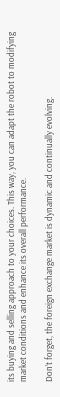its buying and selling approach to your choices. This way, you can adapt the robot to modifying market conditions and enhance its overall performance.

Don’t forget, the foreign exchange market is dynamic and continually evolving.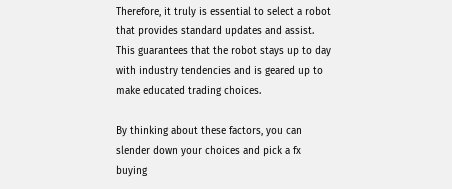Therefore, it truly is essential to select a robot that provides standard updates and assist. This guarantees that the robot stays up to day with industry tendencies and is geared up to make educated trading choices.

By thinking about these factors, you can slender down your choices and pick a fx buying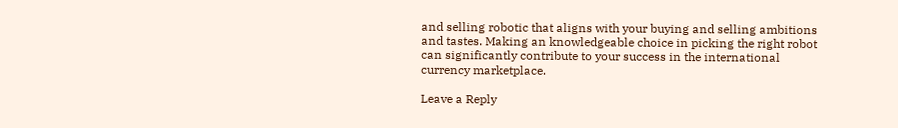and selling robotic that aligns with your buying and selling ambitions and tastes. Making an knowledgeable choice in picking the right robot can significantly contribute to your success in the international currency marketplace.

Leave a Reply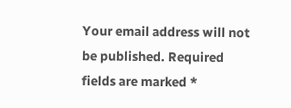Your email address will not be published. Required fields are marked *